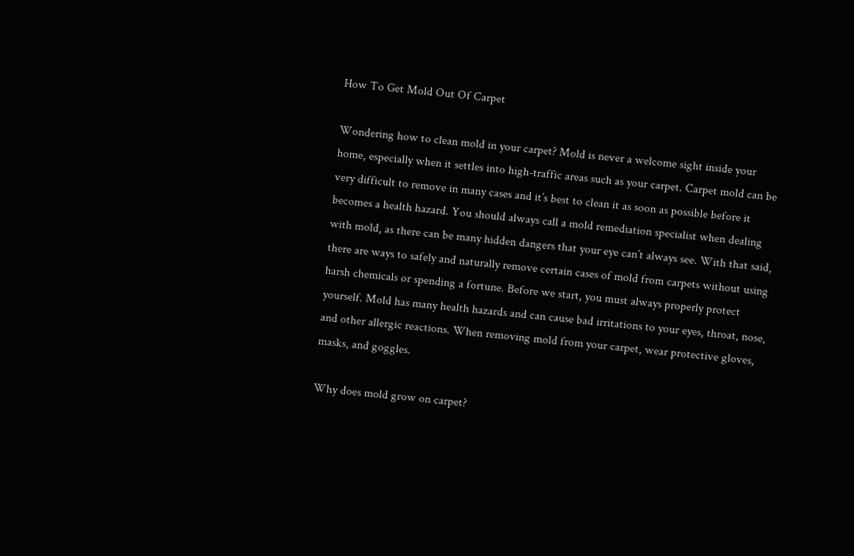How To Get Mold Out Of Carpet

Wondering how to clean mold in your carpet? Mold is never a welcome sight inside your home, especially when it settles into high-traffic areas such as your carpet. Carpet mold can be very difficult to remove in many cases and it’s best to clean it as soon as possible before it becomes a health hazard. You should always call a mold remediation specialist when dealing with mold, as there can be many hidden dangers that your eye can’t always see. With that said, there are ways to safely and naturally remove certain cases of mold from carpets without using harsh chemicals or spending a fortune. Before we start, you must always properly protect yourself. Mold has many health hazards and can cause bad irritations to your eyes, throat, nose, and other allergic reactions. When removing mold from your carpet, wear protective gloves, masks, and goggles.

Why does mold grow on carpet?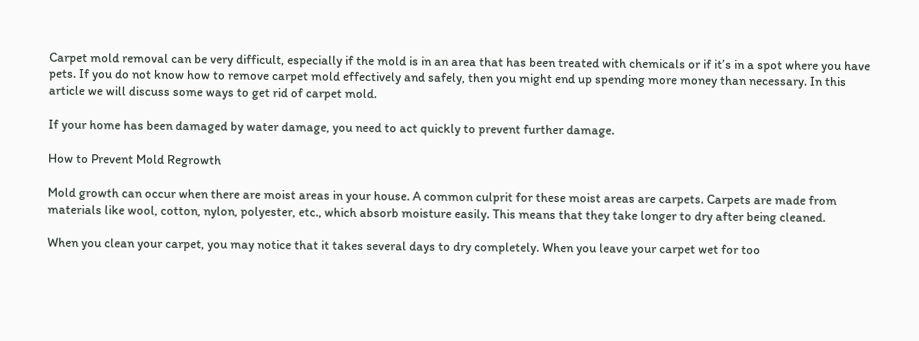Carpet mold removal can be very difficult, especially if the mold is in an area that has been treated with chemicals or if it’s in a spot where you have pets. If you do not know how to remove carpet mold effectively and safely, then you might end up spending more money than necessary. In this article we will discuss some ways to get rid of carpet mold.

If your home has been damaged by water damage, you need to act quickly to prevent further damage.

How to Prevent Mold Regrowth

Mold growth can occur when there are moist areas in your house. A common culprit for these moist areas are carpets. Carpets are made from materials like wool, cotton, nylon, polyester, etc., which absorb moisture easily. This means that they take longer to dry after being cleaned.

When you clean your carpet, you may notice that it takes several days to dry completely. When you leave your carpet wet for too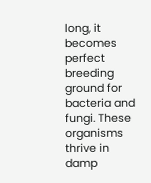long, it becomes perfect breeding ground for bacteria and fungi. These organisms thrive in damp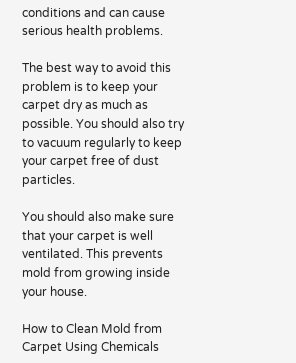conditions and can cause serious health problems.

The best way to avoid this problem is to keep your carpet dry as much as possible. You should also try to vacuum regularly to keep your carpet free of dust particles.

You should also make sure that your carpet is well ventilated. This prevents mold from growing inside your house.

How to Clean Mold from Carpet Using Chemicals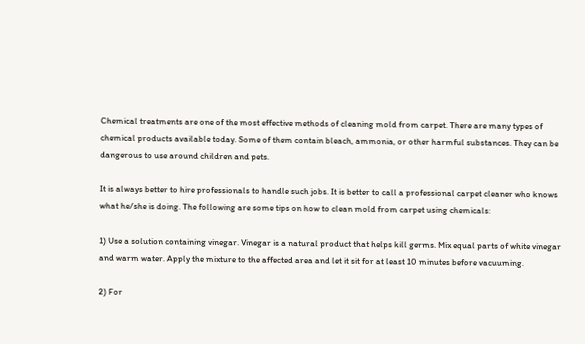Chemical treatments are one of the most effective methods of cleaning mold from carpet. There are many types of chemical products available today. Some of them contain bleach, ammonia, or other harmful substances. They can be dangerous to use around children and pets.

It is always better to hire professionals to handle such jobs. It is better to call a professional carpet cleaner who knows what he/she is doing. The following are some tips on how to clean mold from carpet using chemicals:

1) Use a solution containing vinegar. Vinegar is a natural product that helps kill germs. Mix equal parts of white vinegar and warm water. Apply the mixture to the affected area and let it sit for at least 10 minutes before vacuuming.

2) For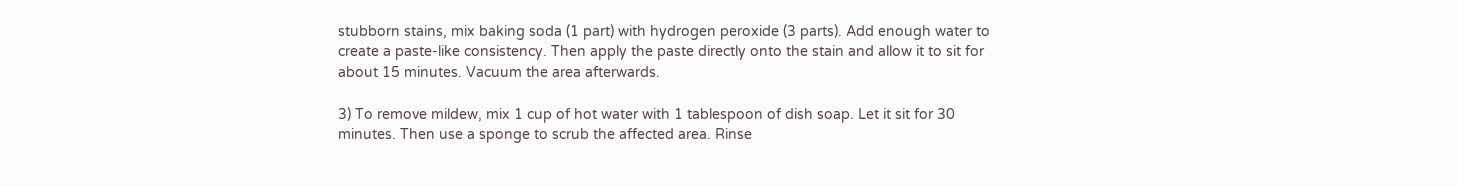stubborn stains, mix baking soda (1 part) with hydrogen peroxide (3 parts). Add enough water to create a paste-like consistency. Then apply the paste directly onto the stain and allow it to sit for about 15 minutes. Vacuum the area afterwards.

3) To remove mildew, mix 1 cup of hot water with 1 tablespoon of dish soap. Let it sit for 30 minutes. Then use a sponge to scrub the affected area. Rinse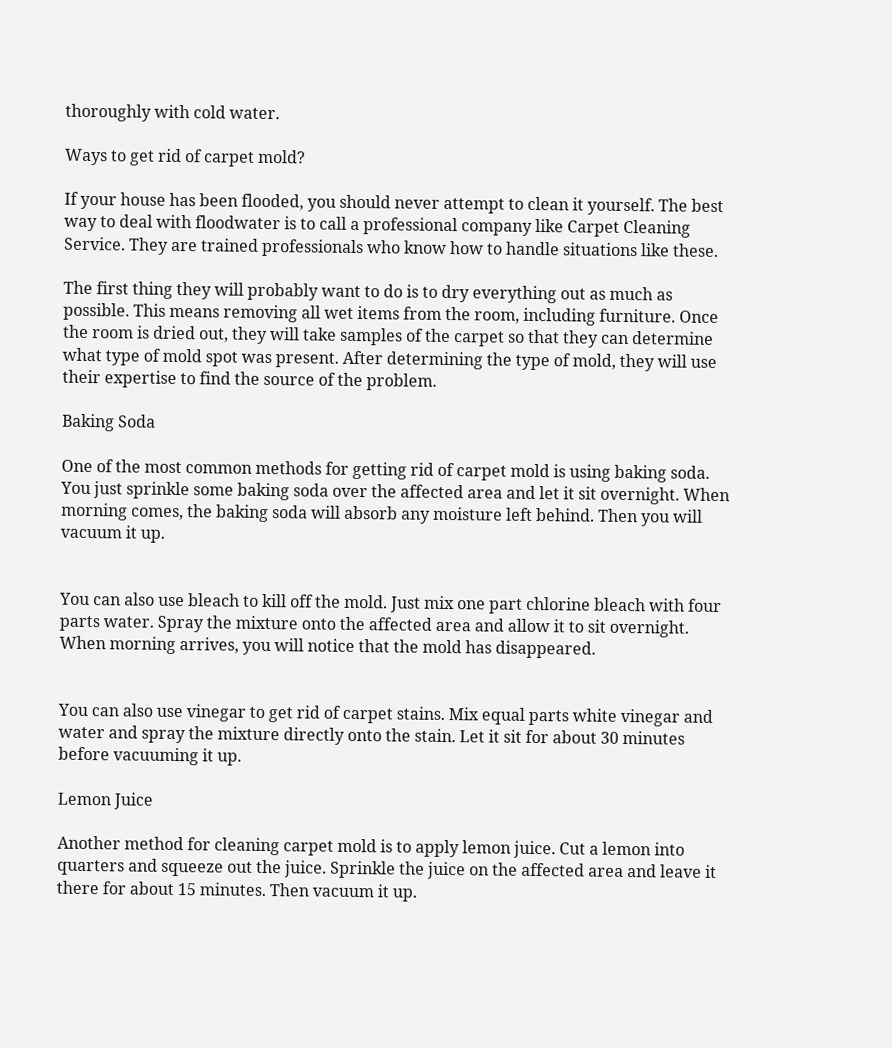thoroughly with cold water.

Ways to get rid of carpet mold?

If your house has been flooded, you should never attempt to clean it yourself. The best way to deal with floodwater is to call a professional company like Carpet Cleaning Service. They are trained professionals who know how to handle situations like these.

The first thing they will probably want to do is to dry everything out as much as possible. This means removing all wet items from the room, including furniture. Once the room is dried out, they will take samples of the carpet so that they can determine what type of mold spot was present. After determining the type of mold, they will use their expertise to find the source of the problem.

Baking Soda

One of the most common methods for getting rid of carpet mold is using baking soda. You just sprinkle some baking soda over the affected area and let it sit overnight. When morning comes, the baking soda will absorb any moisture left behind. Then you will vacuum it up.


You can also use bleach to kill off the mold. Just mix one part chlorine bleach with four parts water. Spray the mixture onto the affected area and allow it to sit overnight. When morning arrives, you will notice that the mold has disappeared.


You can also use vinegar to get rid of carpet stains. Mix equal parts white vinegar and water and spray the mixture directly onto the stain. Let it sit for about 30 minutes before vacuuming it up.

Lemon Juice

Another method for cleaning carpet mold is to apply lemon juice. Cut a lemon into quarters and squeeze out the juice. Sprinkle the juice on the affected area and leave it there for about 15 minutes. Then vacuum it up.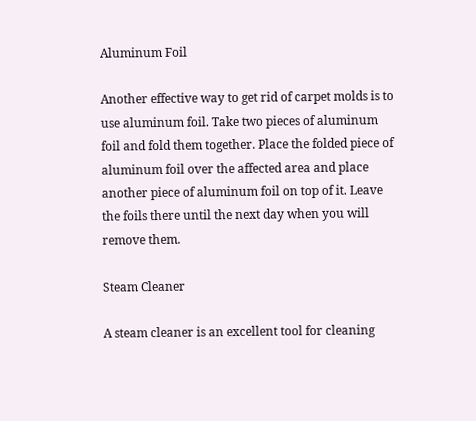Aluminum Foil

Another effective way to get rid of carpet molds is to use aluminum foil. Take two pieces of aluminum foil and fold them together. Place the folded piece of aluminum foil over the affected area and place another piece of aluminum foil on top of it. Leave the foils there until the next day when you will remove them.

Steam Cleaner

A steam cleaner is an excellent tool for cleaning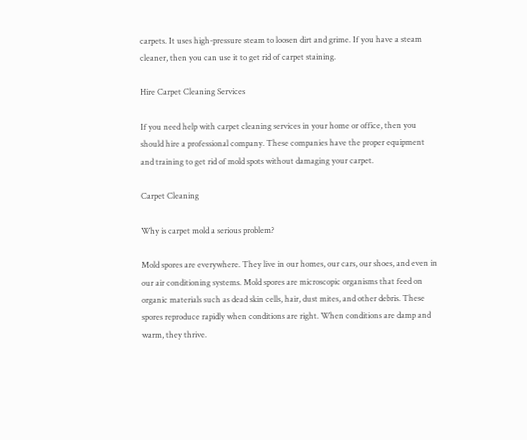carpets. It uses high-pressure steam to loosen dirt and grime. If you have a steam cleaner, then you can use it to get rid of carpet staining.

Hire Carpet Cleaning Services

If you need help with carpet cleaning services in your home or office, then you should hire a professional company. These companies have the proper equipment and training to get rid of mold spots without damaging your carpet.

Carpet Cleaning

Why is carpet mold a serious problem?

Mold spores are everywhere. They live in our homes, our cars, our shoes, and even in our air conditioning systems. Mold spores are microscopic organisms that feed on organic materials such as dead skin cells, hair, dust mites, and other debris. These spores reproduce rapidly when conditions are right. When conditions are damp and warm, they thrive.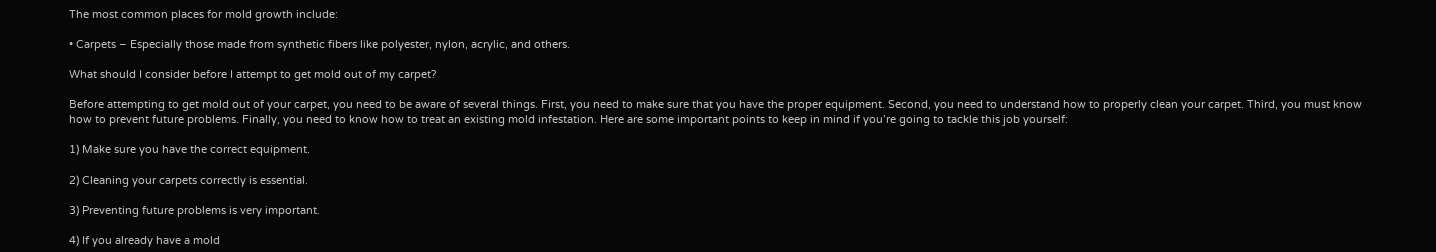The most common places for mold growth include:

• Carpets – Especially those made from synthetic fibers like polyester, nylon, acrylic, and others.

What should I consider before I attempt to get mold out of my carpet?

Before attempting to get mold out of your carpet, you need to be aware of several things. First, you need to make sure that you have the proper equipment. Second, you need to understand how to properly clean your carpet. Third, you must know how to prevent future problems. Finally, you need to know how to treat an existing mold infestation. Here are some important points to keep in mind if you’re going to tackle this job yourself:

1) Make sure you have the correct equipment.

2) Cleaning your carpets correctly is essential.

3) Preventing future problems is very important.

4) If you already have a mold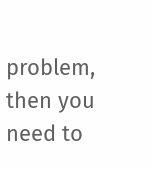problem, then you need to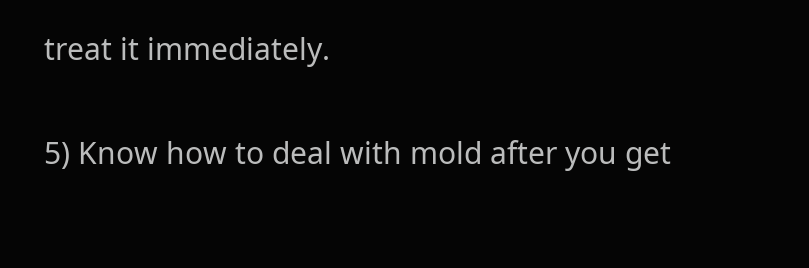treat it immediately.

5) Know how to deal with mold after you get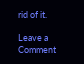rid of it.

Leave a Comment